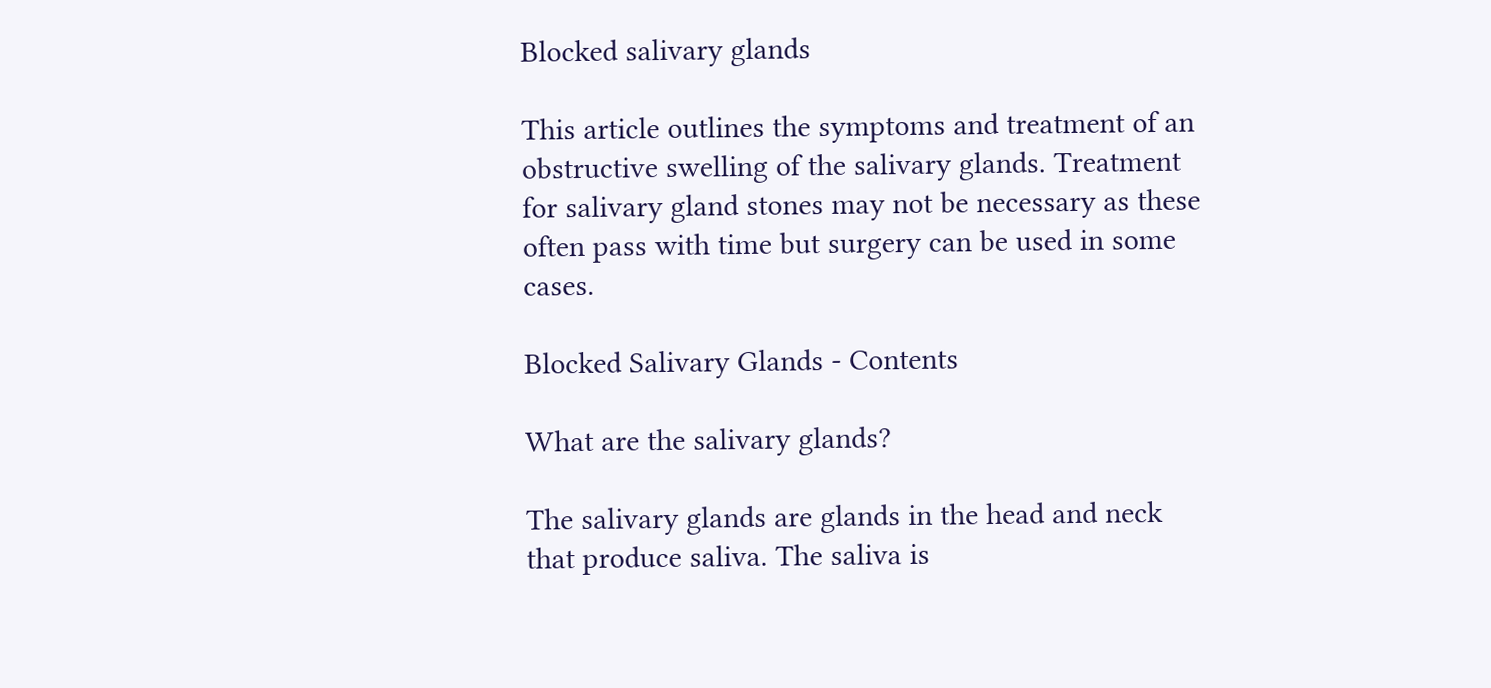Blocked salivary glands

This article outlines the symptoms and treatment of an obstructive swelling of the salivary glands. Treatment for salivary gland stones may not be necessary as these often pass with time but surgery can be used in some cases.

Blocked Salivary Glands - Contents

What are the salivary glands?

The salivary glands are glands in the head and neck that produce saliva. The saliva is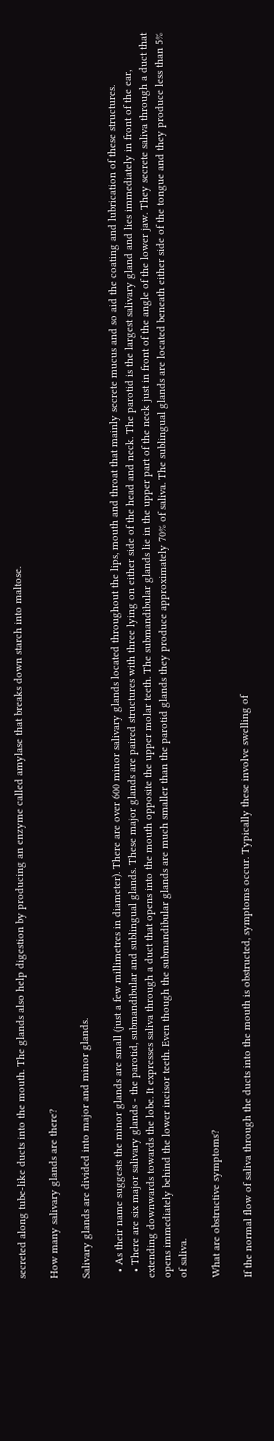secreted along tube-like ducts into the mouth. The glands also help digestion by producing an enzyme called amylase that breaks down starch into maltose.

How many salivary glands are there?

Salivary glands are divided into major and minor glands.

  • As their name suggests the minor glands are small (just a few millimetres in diameter). There are over 600 minor salivary glands located throughout the lips, mouth and throat that mainly secrete mucus and so aid the coating and lubrication of these structures.
  • There are six major salivary glands - the parotid, submandibular and sublingual glands. These major glands are paired structures with three lying on either side of the head and neck. The parotid is the largest salivary gland and lies immediately in front of the ear, extending downwards towards the lobe. It expresses saliva through a duct that opens into the mouth opposite the upper molar teeth. The submandibular glands lie in the upper part of the neck just in front of the angle of the lower jaw. They secrete saliva through a duct that opens immediately behind the lower incisor teeth. Even though the submandibular glands are much smaller than the parotid glands they produce approximately 70% of saliva. The sublingual glands are located beneath either side of the tongue and they produce less than 5% of saliva.

What are obstructive symptoms?

If the normal flow of saliva through the ducts into the mouth is obstructed, symptoms occur. Typically these involve swelling of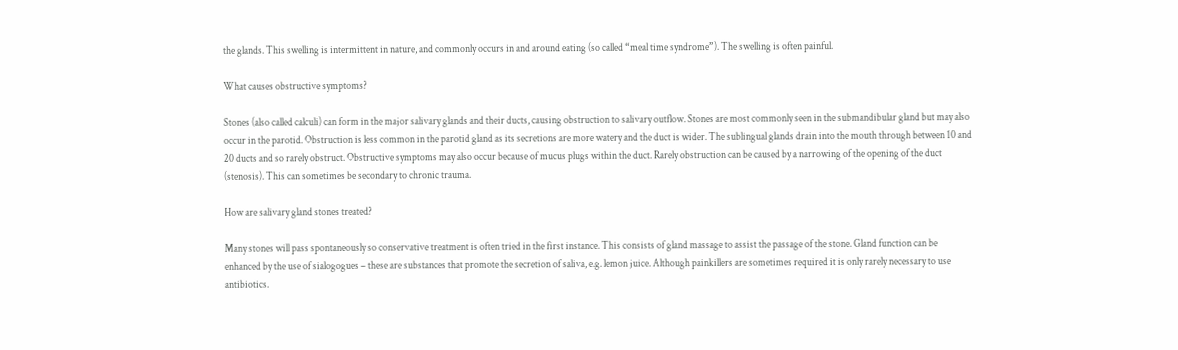the glands. This swelling is intermittent in nature, and commonly occurs in and around eating (so called “meal time syndrome”). The swelling is often painful.

What causes obstructive symptoms?

Stones (also called calculi) can form in the major salivary glands and their ducts, causing obstruction to salivary outflow. Stones are most commonly seen in the submandibular gland but may also occur in the parotid. Obstruction is less common in the parotid gland as its secretions are more watery and the duct is wider. The sublingual glands drain into the mouth through between 10 and 20 ducts and so rarely obstruct. Obstructive symptoms may also occur because of mucus plugs within the duct. Rarely obstruction can be caused by a narrowing of the opening of the duct (stenosis). This can sometimes be secondary to chronic trauma.

How are salivary gland stones treated?

Many stones will pass spontaneously so conservative treatment is often tried in the first instance. This consists of gland massage to assist the passage of the stone. Gland function can be enhanced by the use of sialogogues – these are substances that promote the secretion of saliva, e.g. lemon juice. Although painkillers are sometimes required it is only rarely necessary to use antibiotics.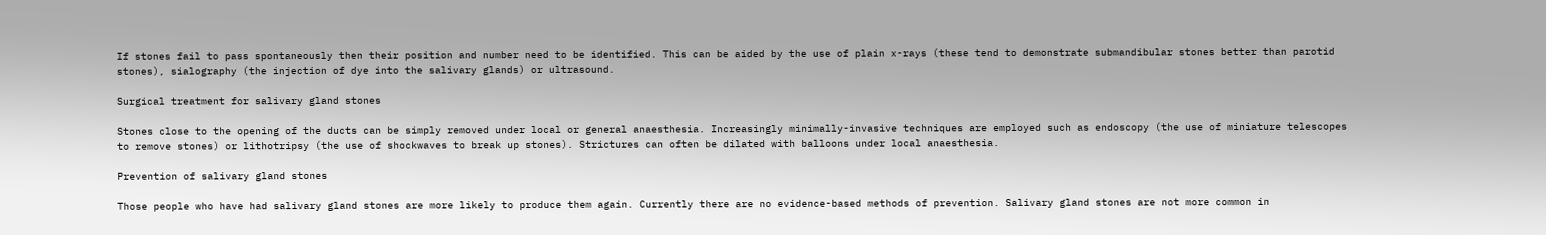If stones fail to pass spontaneously then their position and number need to be identified. This can be aided by the use of plain x-rays (these tend to demonstrate submandibular stones better than parotid stones), sialography (the injection of dye into the salivary glands) or ultrasound.

Surgical treatment for salivary gland stones

Stones close to the opening of the ducts can be simply removed under local or general anaesthesia. Increasingly minimally-invasive techniques are employed such as endoscopy (the use of miniature telescopes to remove stones) or lithotripsy (the use of shockwaves to break up stones). Strictures can often be dilated with balloons under local anaesthesia.

Prevention of salivary gland stones

Those people who have had salivary gland stones are more likely to produce them again. Currently there are no evidence-based methods of prevention. Salivary gland stones are not more common in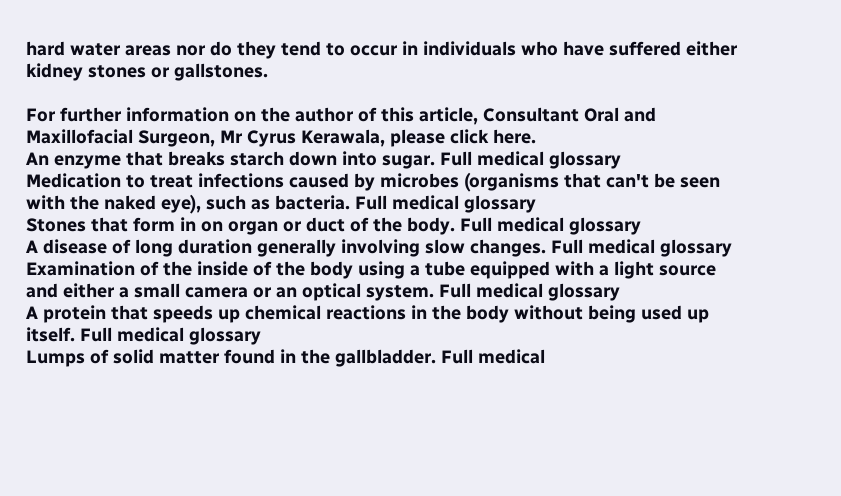hard water areas nor do they tend to occur in individuals who have suffered either kidney stones or gallstones.

For further information on the author of this article, Consultant Oral and Maxillofacial Surgeon, Mr Cyrus Kerawala, please click here.
An enzyme that breaks starch down into sugar. Full medical glossary
Medication to treat infections caused by microbes (organisms that can't be seen with the naked eye), such as bacteria. Full medical glossary
Stones that form in on organ or duct of the body. Full medical glossary
A disease of long duration generally involving slow changes. Full medical glossary
Examination of the inside of the body using a tube equipped with a light source and either a small camera or an optical system. Full medical glossary
A protein that speeds up chemical reactions in the body without being used up itself. Full medical glossary
Lumps of solid matter found in the gallbladder. Full medical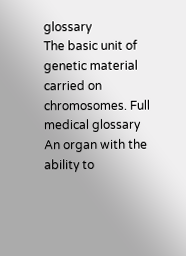glossary
The basic unit of genetic material carried on chromosomes. Full medical glossary
An organ with the ability to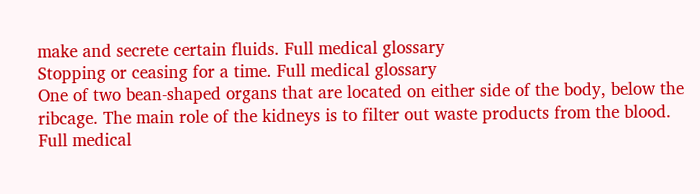make and secrete certain fluids. Full medical glossary
Stopping or ceasing for a time. Full medical glossary
One of two bean-shaped organs that are located on either side of the body, below the ribcage. The main role of the kidneys is to filter out waste products from the blood. Full medical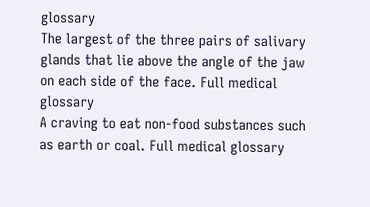glossary
The largest of the three pairs of salivary glands that lie above the angle of the jaw on each side of the face. Full medical glossary
A craving to eat non-food substances such as earth or coal. Full medical glossary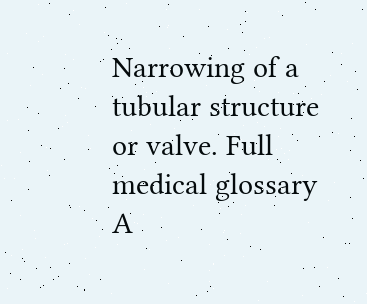Narrowing of a tubular structure or valve. Full medical glossary
A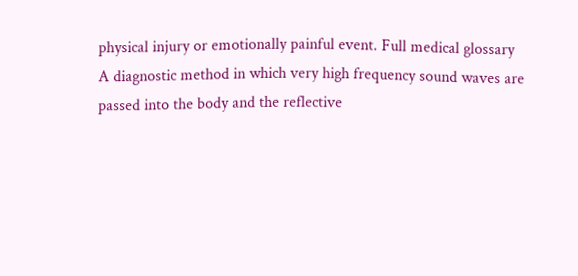physical injury or emotionally painful event. Full medical glossary
A diagnostic method in which very high frequency sound waves are passed into the body and the reflective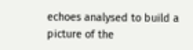echoes analysed to build a picture of the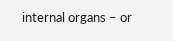internal organs – or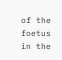of the foetus in the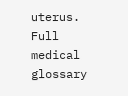uterus. Full medical glossary